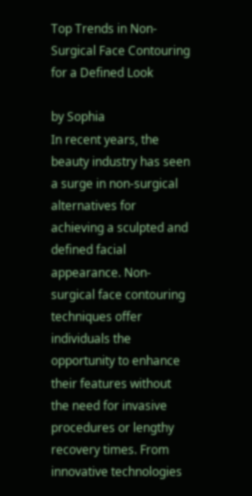Top Trends in Non-Surgical Face Contouring for a Defined Look

by Sophia
In recent years, the beauty industry has seen a surge in non-surgical alternatives for achieving a sculpted and defined facial appearance. Non-surgical face contouring techniques offer individuals the opportunity to enhance their features without the need for invasive procedures or lengthy recovery times. From innovative technologies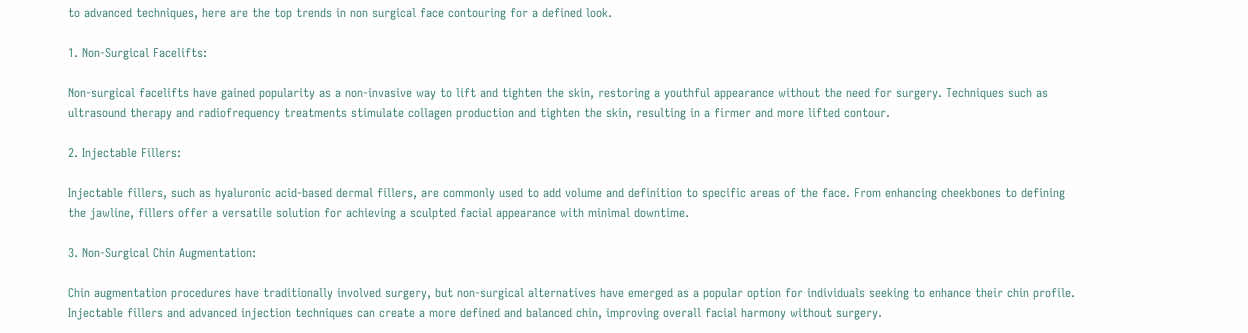to advanced techniques, here are the top trends in non surgical face contouring for a defined look.

1. Non-Surgical Facelifts:

Non-surgical facelifts have gained popularity as a non-invasive way to lift and tighten the skin, restoring a youthful appearance without the need for surgery. Techniques such as ultrasound therapy and radiofrequency treatments stimulate collagen production and tighten the skin, resulting in a firmer and more lifted contour.

2. Injectable Fillers:

Injectable fillers, such as hyaluronic acid-based dermal fillers, are commonly used to add volume and definition to specific areas of the face. From enhancing cheekbones to defining the jawline, fillers offer a versatile solution for achieving a sculpted facial appearance with minimal downtime.

3. Non-Surgical Chin Augmentation:

Chin augmentation procedures have traditionally involved surgery, but non-surgical alternatives have emerged as a popular option for individuals seeking to enhance their chin profile. Injectable fillers and advanced injection techniques can create a more defined and balanced chin, improving overall facial harmony without surgery.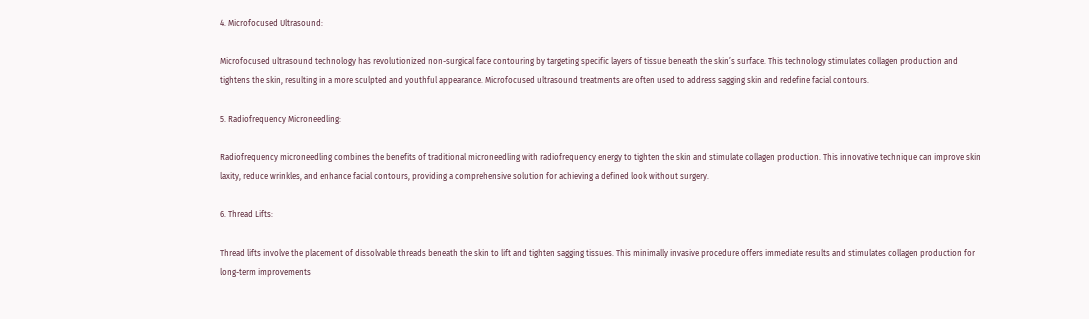4. Microfocused Ultrasound:

Microfocused ultrasound technology has revolutionized non-surgical face contouring by targeting specific layers of tissue beneath the skin’s surface. This technology stimulates collagen production and tightens the skin, resulting in a more sculpted and youthful appearance. Microfocused ultrasound treatments are often used to address sagging skin and redefine facial contours.

5. Radiofrequency Microneedling:

Radiofrequency microneedling combines the benefits of traditional microneedling with radiofrequency energy to tighten the skin and stimulate collagen production. This innovative technique can improve skin laxity, reduce wrinkles, and enhance facial contours, providing a comprehensive solution for achieving a defined look without surgery.

6. Thread Lifts:

Thread lifts involve the placement of dissolvable threads beneath the skin to lift and tighten sagging tissues. This minimally invasive procedure offers immediate results and stimulates collagen production for long-term improvements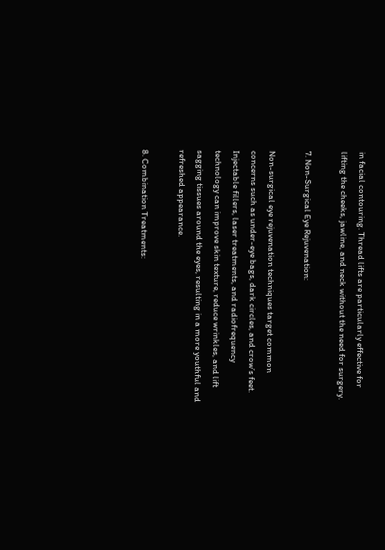in facial contouring. Thread lifts are particularly effective for lifting the cheeks, jawline, and neck without the need for surgery.

7. Non-Surgical Eye Rejuvenation:

Non-surgical eye rejuvenation techniques target common concerns such as under-eye bags, dark circles, and crow’s feet. Injectable fillers, laser treatments, and radiofrequency technology can improve skin texture, reduce wrinkles, and lift sagging tissues around the eyes, resulting in a more youthful and refreshed appearance.

8. Combination Treatments: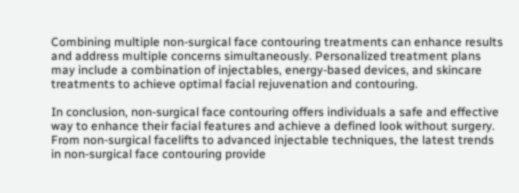Combining multiple non-surgical face contouring treatments can enhance results and address multiple concerns simultaneously. Personalized treatment plans may include a combination of injectables, energy-based devices, and skincare treatments to achieve optimal facial rejuvenation and contouring.

In conclusion, non-surgical face contouring offers individuals a safe and effective way to enhance their facial features and achieve a defined look without surgery. From non-surgical facelifts to advanced injectable techniques, the latest trends in non-surgical face contouring provide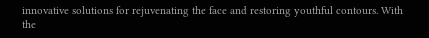innovative solutions for rejuvenating the face and restoring youthful contours. With the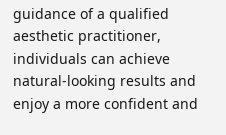guidance of a qualified aesthetic practitioner, individuals can achieve natural-looking results and enjoy a more confident and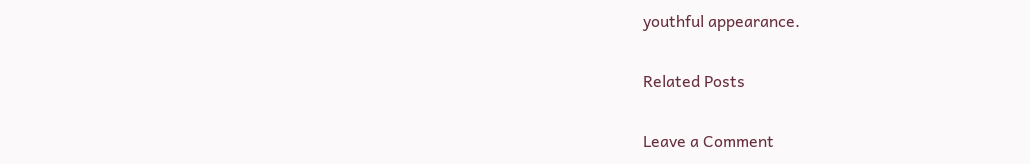youthful appearance.

Related Posts

Leave a Comment